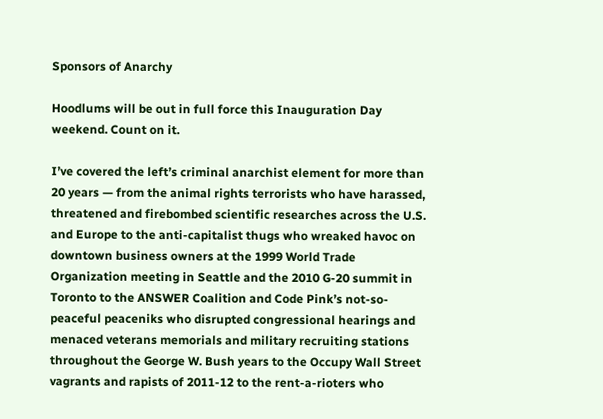Sponsors of Anarchy

Hoodlums will be out in full force this Inauguration Day weekend. Count on it.

I’ve covered the left’s criminal anarchist element for more than 20 years — from the animal rights terrorists who have harassed, threatened and firebombed scientific researches across the U.S. and Europe to the anti-capitalist thugs who wreaked havoc on downtown business owners at the 1999 World Trade Organization meeting in Seattle and the 2010 G-20 summit in Toronto to the ANSWER Coalition and Code Pink’s not-so-peaceful peaceniks who disrupted congressional hearings and menaced veterans memorials and military recruiting stations throughout the George W. Bush years to the Occupy Wall Street vagrants and rapists of 2011-12 to the rent-a-rioters who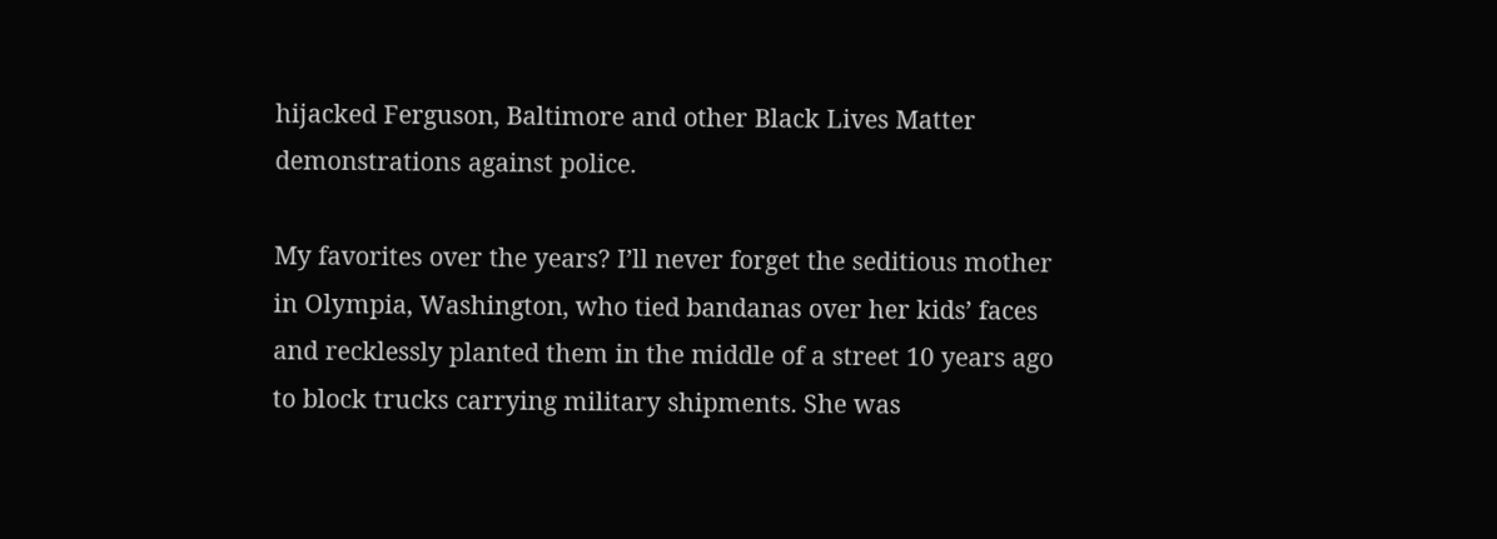hijacked Ferguson, Baltimore and other Black Lives Matter demonstrations against police.

My favorites over the years? I’ll never forget the seditious mother in Olympia, Washington, who tied bandanas over her kids’ faces and recklessly planted them in the middle of a street 10 years ago to block trucks carrying military shipments. She was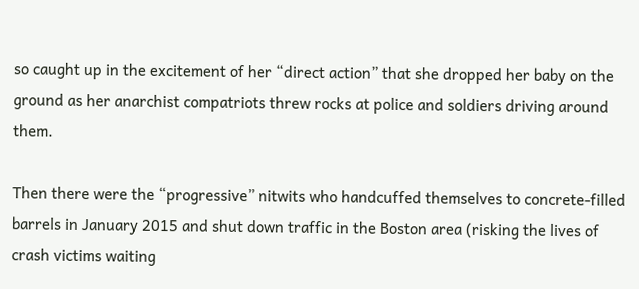so caught up in the excitement of her “direct action” that she dropped her baby on the ground as her anarchist compatriots threw rocks at police and soldiers driving around them.

Then there were the “progressive” nitwits who handcuffed themselves to concrete-filled barrels in January 2015 and shut down traffic in the Boston area (risking the lives of crash victims waiting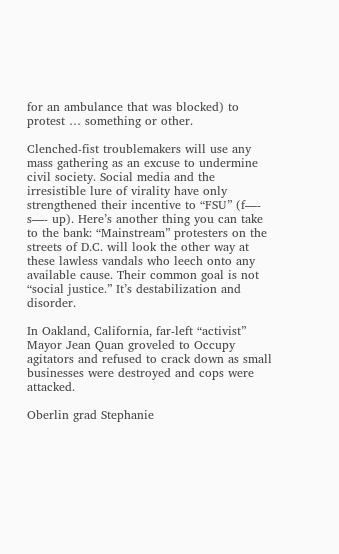for an ambulance that was blocked) to protest … something or other.

Clenched-fist troublemakers will use any mass gathering as an excuse to undermine civil society. Social media and the irresistible lure of virality have only strengthened their incentive to “FSU” (f—- s—- up). Here’s another thing you can take to the bank: “Mainstream” protesters on the streets of D.C. will look the other way at these lawless vandals who leech onto any available cause. Their common goal is not “social justice.” It’s destabilization and disorder.

In Oakland, California, far-left “activist” Mayor Jean Quan groveled to Occupy agitators and refused to crack down as small businesses were destroyed and cops were attacked.

Oberlin grad Stephanie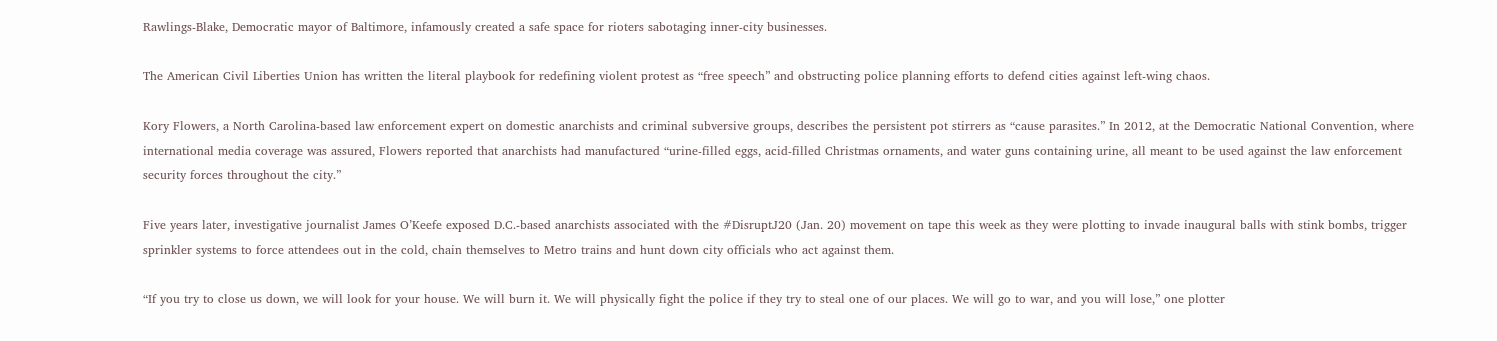Rawlings-Blake, Democratic mayor of Baltimore, infamously created a safe space for rioters sabotaging inner-city businesses.

The American Civil Liberties Union has written the literal playbook for redefining violent protest as “free speech” and obstructing police planning efforts to defend cities against left-wing chaos.

Kory Flowers, a North Carolina-based law enforcement expert on domestic anarchists and criminal subversive groups, describes the persistent pot stirrers as “cause parasites.” In 2012, at the Democratic National Convention, where international media coverage was assured, Flowers reported that anarchists had manufactured “urine-filled eggs, acid-filled Christmas ornaments, and water guns containing urine, all meant to be used against the law enforcement security forces throughout the city.”

Five years later, investigative journalist James O’Keefe exposed D.C.-based anarchists associated with the #DisruptJ20 (Jan. 20) movement on tape this week as they were plotting to invade inaugural balls with stink bombs, trigger sprinkler systems to force attendees out in the cold, chain themselves to Metro trains and hunt down city officials who act against them.

“If you try to close us down, we will look for your house. We will burn it. We will physically fight the police if they try to steal one of our places. We will go to war, and you will lose,” one plotter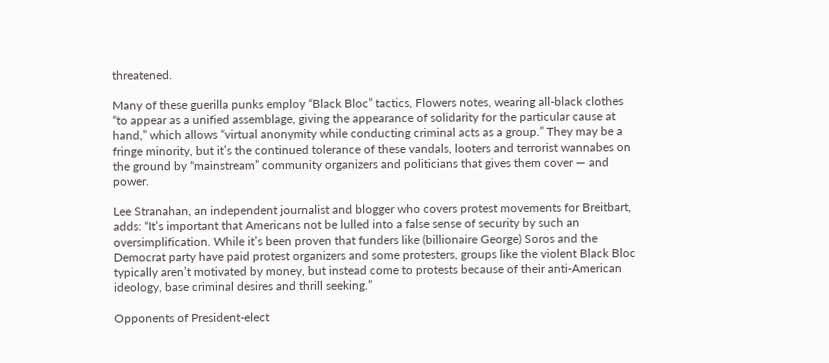threatened.

Many of these guerilla punks employ “Black Bloc” tactics, Flowers notes, wearing all-black clothes “to appear as a unified assemblage, giving the appearance of solidarity for the particular cause at hand,” which allows “virtual anonymity while conducting criminal acts as a group.” They may be a fringe minority, but it’s the continued tolerance of these vandals, looters and terrorist wannabes on the ground by “mainstream” community organizers and politicians that gives them cover — and power.

Lee Stranahan, an independent journalist and blogger who covers protest movements for Breitbart, adds: “It’s important that Americans not be lulled into a false sense of security by such an oversimplification. While it’s been proven that funders like (billionaire George) Soros and the Democrat party have paid protest organizers and some protesters, groups like the violent Black Bloc typically aren’t motivated by money, but instead come to protests because of their anti-American ideology, base criminal desires and thrill seeking.”

Opponents of President-elect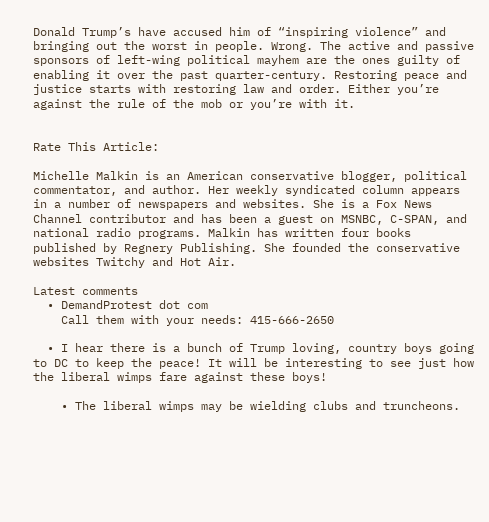Donald Trump’s have accused him of “inspiring violence” and bringing out the worst in people. Wrong. The active and passive sponsors of left-wing political mayhem are the ones guilty of enabling it over the past quarter-century. Restoring peace and justice starts with restoring law and order. Either you’re against the rule of the mob or you’re with it.


Rate This Article:

Michelle Malkin is an American conservative blogger, political commentator, and author. Her weekly syndicated column appears in a number of newspapers and websites. She is a Fox News Channel contributor and has been a guest on MSNBC, C-SPAN, and national radio programs. Malkin has written four books published by Regnery Publishing. She founded the conservative websites Twitchy and Hot Air.

Latest comments
  • DemandProtest dot com
    Call them with your needs: 415-666-2650

  • I hear there is a bunch of Trump loving, country boys going to DC to keep the peace! It will be interesting to see just how the liberal wimps fare against these boys!

    • The liberal wimps may be wielding clubs and truncheons.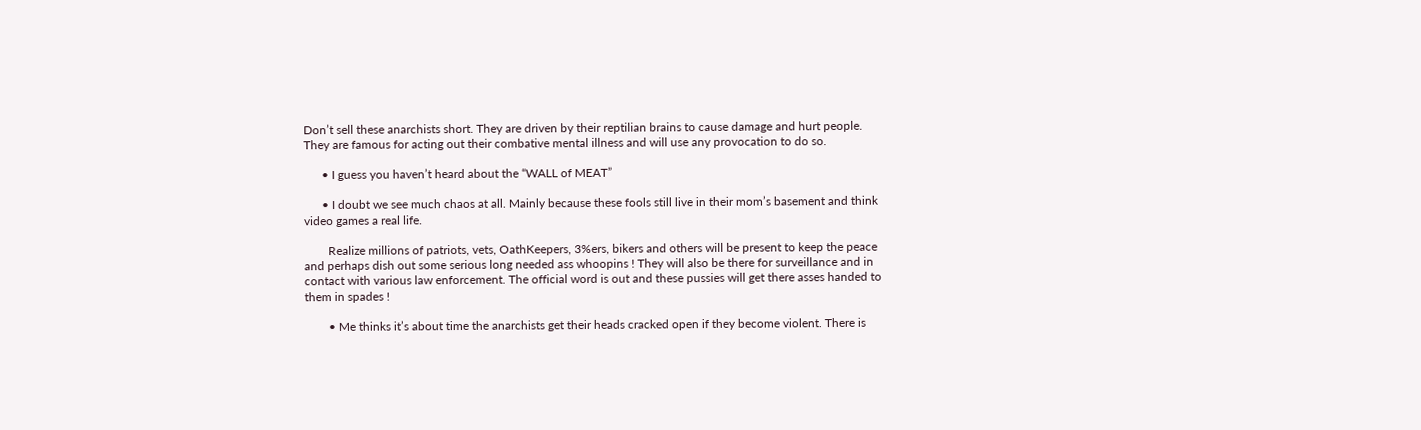Don’t sell these anarchists short. They are driven by their reptilian brains to cause damage and hurt people. They are famous for acting out their combative mental illness and will use any provocation to do so.

      • I guess you haven’t heard about the “WALL of MEAT”

      • I doubt we see much chaos at all. Mainly because these fools still live in their mom’s basement and think video games a real life.

        Realize millions of patriots, vets, OathKeepers, 3%ers, bikers and others will be present to keep the peace and perhaps dish out some serious long needed ass whoopins ! They will also be there for surveillance and in contact with various law enforcement. The official word is out and these pussies will get there asses handed to them in spades !

        • Me thinks it’s about time the anarchists get their heads cracked open if they become violent. There is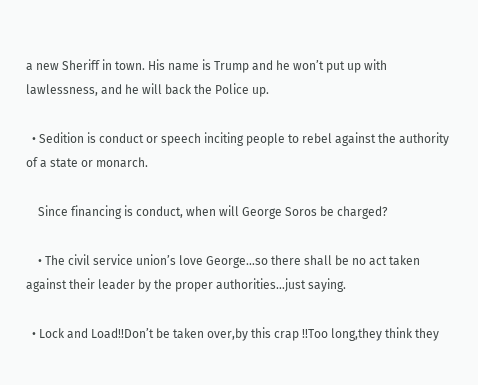a new Sheriff in town. His name is Trump and he won’t put up with lawlessness, and he will back the Police up.

  • Sedition is conduct or speech inciting people to rebel against the authority of a state or monarch.

    Since financing is conduct, when will George Soros be charged?

    • The civil service union’s love George…so there shall be no act taken against their leader by the proper authorities…just saying.

  • Lock and Load!!Don’t be taken over,by this crap !!Too long,they think they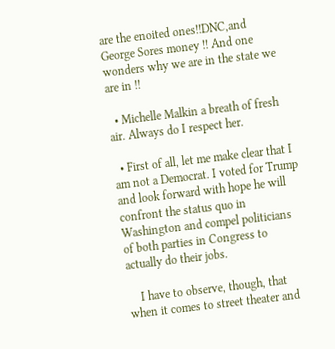are the enoited ones!!DNC,and George Sores money !! And one wonders why we are in the state we are in !!

  • Michelle Malkin a breath of fresh air. Always do I respect her.

  • First of all, let me make clear that I am not a Democrat. I voted for Trump and look forward with hope he will confront the status quo in Washington and compel politicians of both parties in Congress to actually do their jobs.

    I have to observe, though, that when it comes to street theater and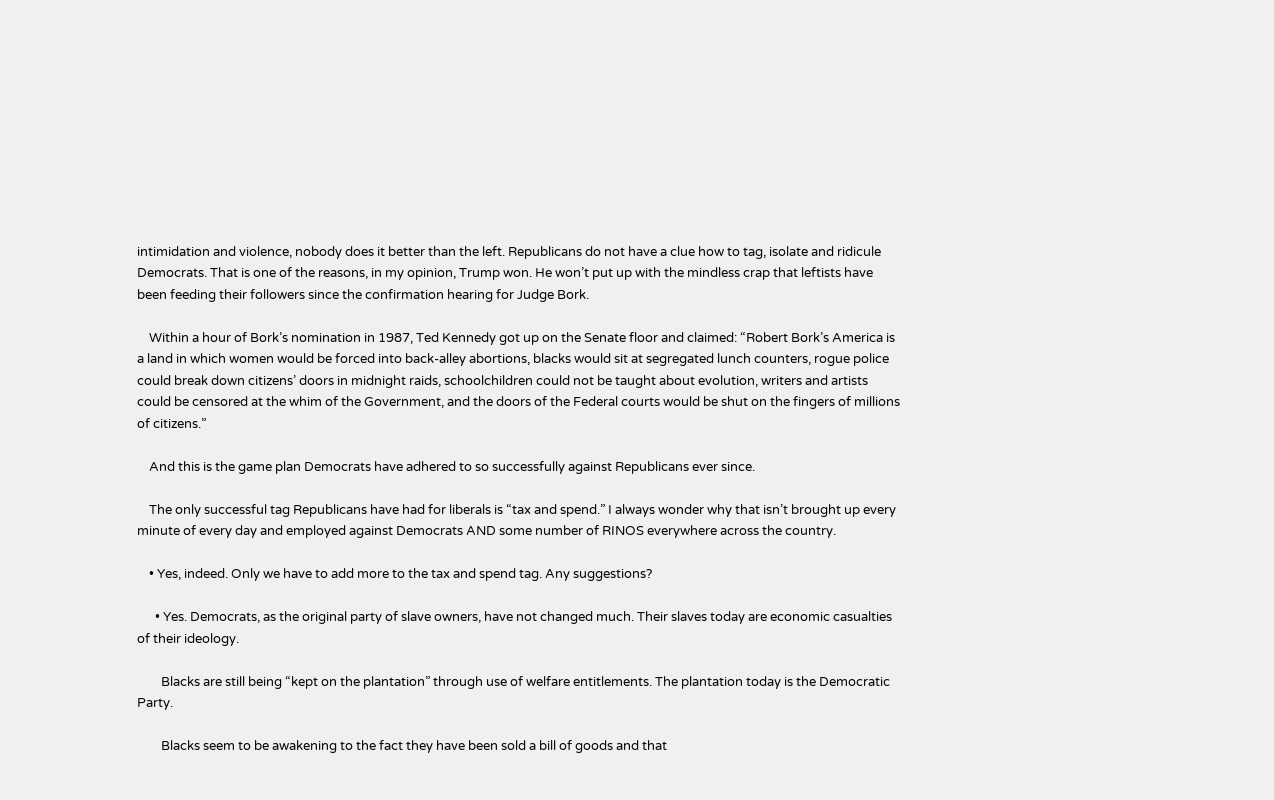intimidation and violence, nobody does it better than the left. Republicans do not have a clue how to tag, isolate and ridicule Democrats. That is one of the reasons, in my opinion, Trump won. He won’t put up with the mindless crap that leftists have been feeding their followers since the confirmation hearing for Judge Bork.

    Within a hour of Bork’s nomination in 1987, Ted Kennedy got up on the Senate floor and claimed: “Robert Bork’s America is a land in which women would be forced into back-alley abortions, blacks would sit at segregated lunch counters, rogue police could break down citizens’ doors in midnight raids, schoolchildren could not be taught about evolution, writers and artists could be censored at the whim of the Government, and the doors of the Federal courts would be shut on the fingers of millions of citizens.”

    And this is the game plan Democrats have adhered to so successfully against Republicans ever since.

    The only successful tag Republicans have had for liberals is “tax and spend.” I always wonder why that isn’t brought up every minute of every day and employed against Democrats AND some number of RINOS everywhere across the country.

    • Yes, indeed. Only we have to add more to the tax and spend tag. Any suggestions?

      • Yes. Democrats, as the original party of slave owners, have not changed much. Their slaves today are economic casualties of their ideology.

        Blacks are still being “kept on the plantation” through use of welfare entitlements. The plantation today is the Democratic Party.

        Blacks seem to be awakening to the fact they have been sold a bill of goods and that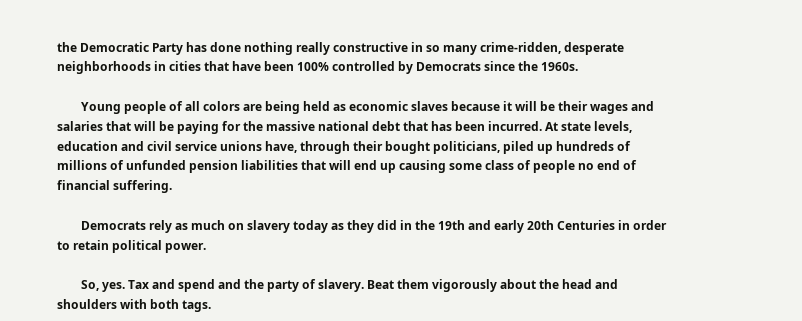the Democratic Party has done nothing really constructive in so many crime-ridden, desperate neighborhoods in cities that have been 100% controlled by Democrats since the 1960s.

        Young people of all colors are being held as economic slaves because it will be their wages and salaries that will be paying for the massive national debt that has been incurred. At state levels, education and civil service unions have, through their bought politicians, piled up hundreds of millions of unfunded pension liabilities that will end up causing some class of people no end of financial suffering.

        Democrats rely as much on slavery today as they did in the 19th and early 20th Centuries in order to retain political power.

        So, yes. Tax and spend and the party of slavery. Beat them vigorously about the head and shoulders with both tags.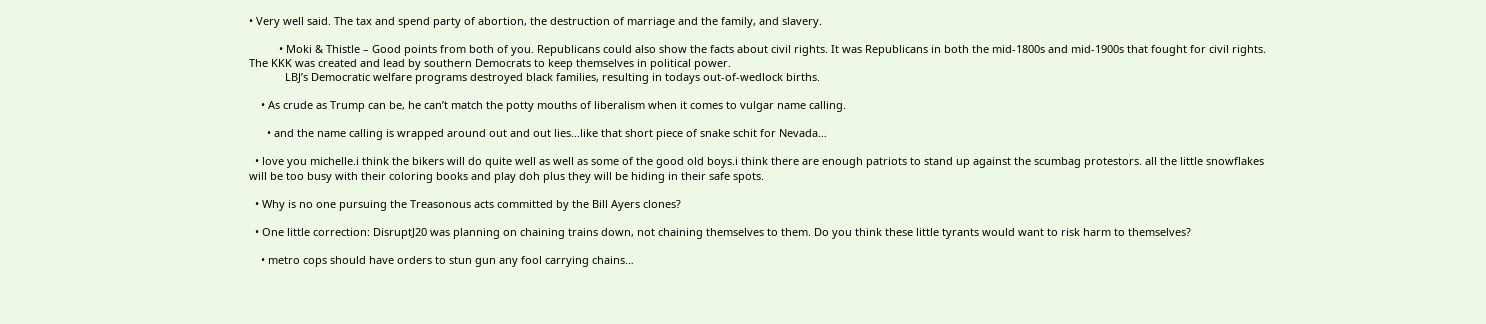• Very well said. The tax and spend party of abortion, the destruction of marriage and the family, and slavery.

          • Moki & Thistle – Good points from both of you. Republicans could also show the facts about civil rights. It was Republicans in both the mid-1800s and mid-1900s that fought for civil rights. The KKK was created and lead by southern Democrats to keep themselves in political power.
            LBJ’s Democratic welfare programs destroyed black families, resulting in todays out-of-wedlock births.

    • As crude as Trump can be, he can’t match the potty mouths of liberalism when it comes to vulgar name calling.

      • and the name calling is wrapped around out and out lies…like that short piece of snake schit for Nevada…

  • love you michelle.i think the bikers will do quite well as well as some of the good old boys.i think there are enough patriots to stand up against the scumbag protestors. all the little snowflakes will be too busy with their coloring books and play doh plus they will be hiding in their safe spots.

  • Why is no one pursuing the Treasonous acts committed by the Bill Ayers clones?

  • One little correction: DisruptJ20 was planning on chaining trains down, not chaining themselves to them. Do you think these little tyrants would want to risk harm to themselves?

    • metro cops should have orders to stun gun any fool carrying chains…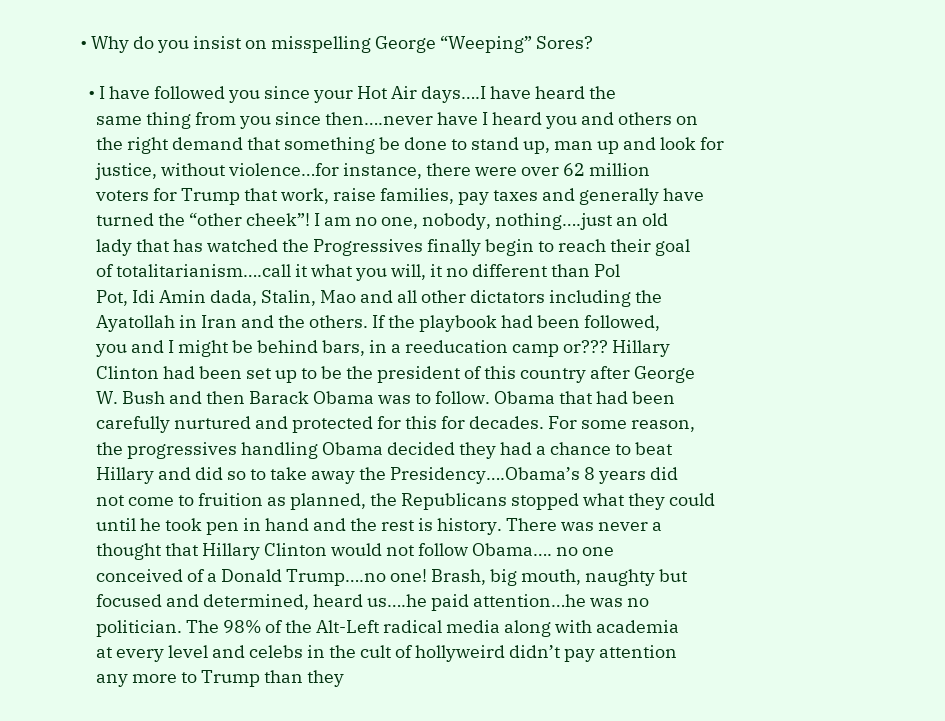• Why do you insist on misspelling George “Weeping” Sores?

  • I have followed you since your Hot Air days….I have heard the
    same thing from you since then….never have I heard you and others on
    the right demand that something be done to stand up, man up and look for
    justice, without violence…for instance, there were over 62 million
    voters for Trump that work, raise families, pay taxes and generally have
    turned the “other cheek”! I am no one, nobody, nothing….just an old
    lady that has watched the Progressives finally begin to reach their goal
    of totalitarianism….call it what you will, it no different than Pol
    Pot, Idi Amin dada, Stalin, Mao and all other dictators including the
    Ayatollah in Iran and the others. If the playbook had been followed,
    you and I might be behind bars, in a reeducation camp or??? Hillary
    Clinton had been set up to be the president of this country after George
    W. Bush and then Barack Obama was to follow. Obama that had been
    carefully nurtured and protected for this for decades. For some reason,
    the progressives handling Obama decided they had a chance to beat
    Hillary and did so to take away the Presidency….Obama’s 8 years did
    not come to fruition as planned, the Republicans stopped what they could
    until he took pen in hand and the rest is history. There was never a
    thought that Hillary Clinton would not follow Obama…. no one
    conceived of a Donald Trump….no one! Brash, big mouth, naughty but
    focused and determined, heard us….he paid attention…he was no
    politician. The 98% of the Alt-Left radical media along with academia
    at every level and celebs in the cult of hollyweird didn’t pay attention
    any more to Trump than they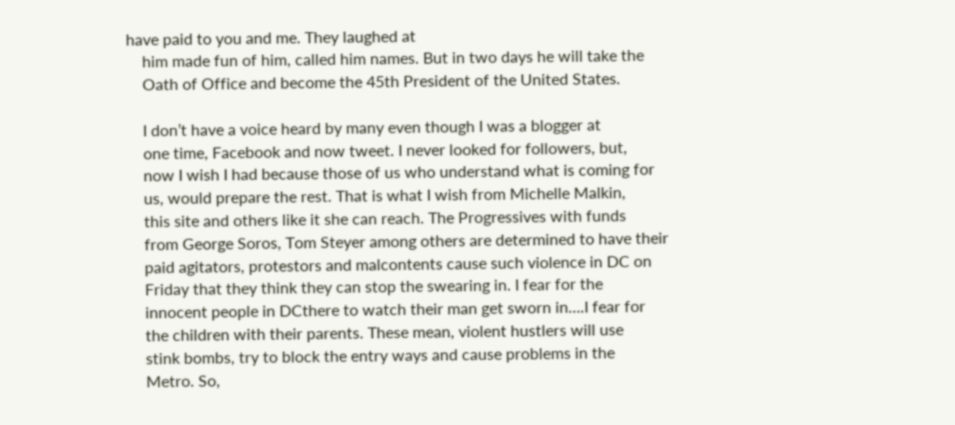have paid to you and me. They laughed at
    him made fun of him, called him names. But in two days he will take the
    Oath of Office and become the 45th President of the United States.

    I don’t have a voice heard by many even though I was a blogger at
    one time, Facebook and now tweet. I never looked for followers, but,
    now I wish I had because those of us who understand what is coming for
    us, would prepare the rest. That is what I wish from Michelle Malkin,
    this site and others like it she can reach. The Progressives with funds
    from George Soros, Tom Steyer among others are determined to have their
    paid agitators, protestors and malcontents cause such violence in DC on
    Friday that they think they can stop the swearing in. I fear for the
    innocent people in DCthere to watch their man get sworn in….I fear for
    the children with their parents. These mean, violent hustlers will use
    stink bombs, try to block the entry ways and cause problems in the
    Metro. So,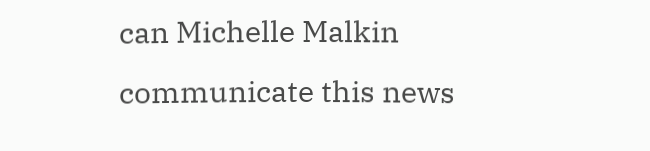can Michelle Malkin communicate this news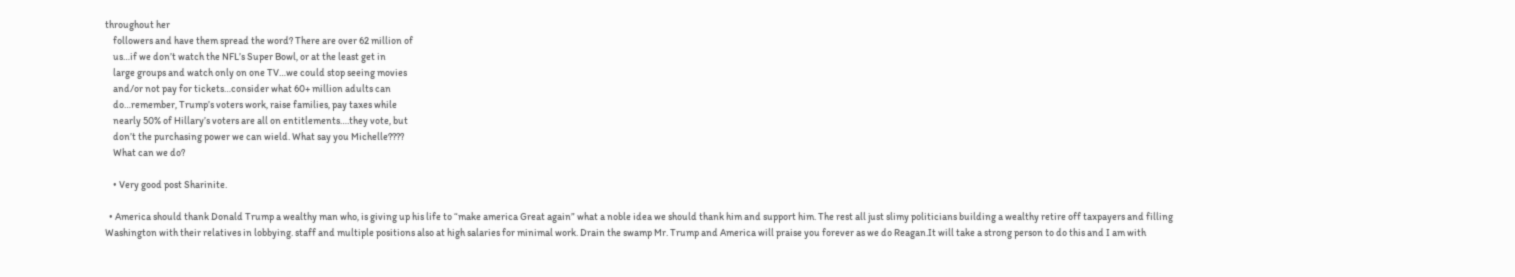throughout her
    followers and have them spread the word? There are over 62 million of
    us…if we don’t watch the NFL’s Super Bowl, or at the least get in
    large groups and watch only on one TV…we could stop seeing movies
    and/or not pay for tickets…consider what 60+ million adults can
    do…remember, Trump’s voters work, raise families, pay taxes while
    nearly 50% of Hillary’s voters are all on entitlements….they vote, but
    don’t the purchasing power we can wield. What say you Michelle????
    What can we do?

    • Very good post Sharinite.

  • America should thank Donald Trump a wealthy man who, is giving up his life to “make america Great again” what a noble idea we should thank him and support him. The rest all just slimy politicians building a wealthy retire off taxpayers and filling Washington with their relatives in lobbying. staff and multiple positions also at high salaries for minimal work. Drain the swamp Mr. Trump and America will praise you forever as we do Reagan.It will take a strong person to do this and I am with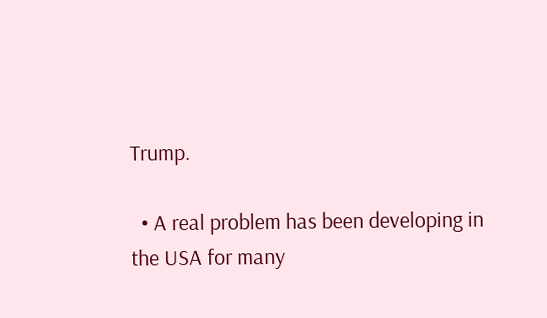Trump.

  • A real problem has been developing in the USA for many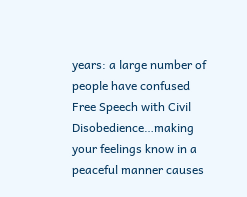years: a large number of people have confused Free Speech with Civil Disobedience…making your feelings know in a peaceful manner causes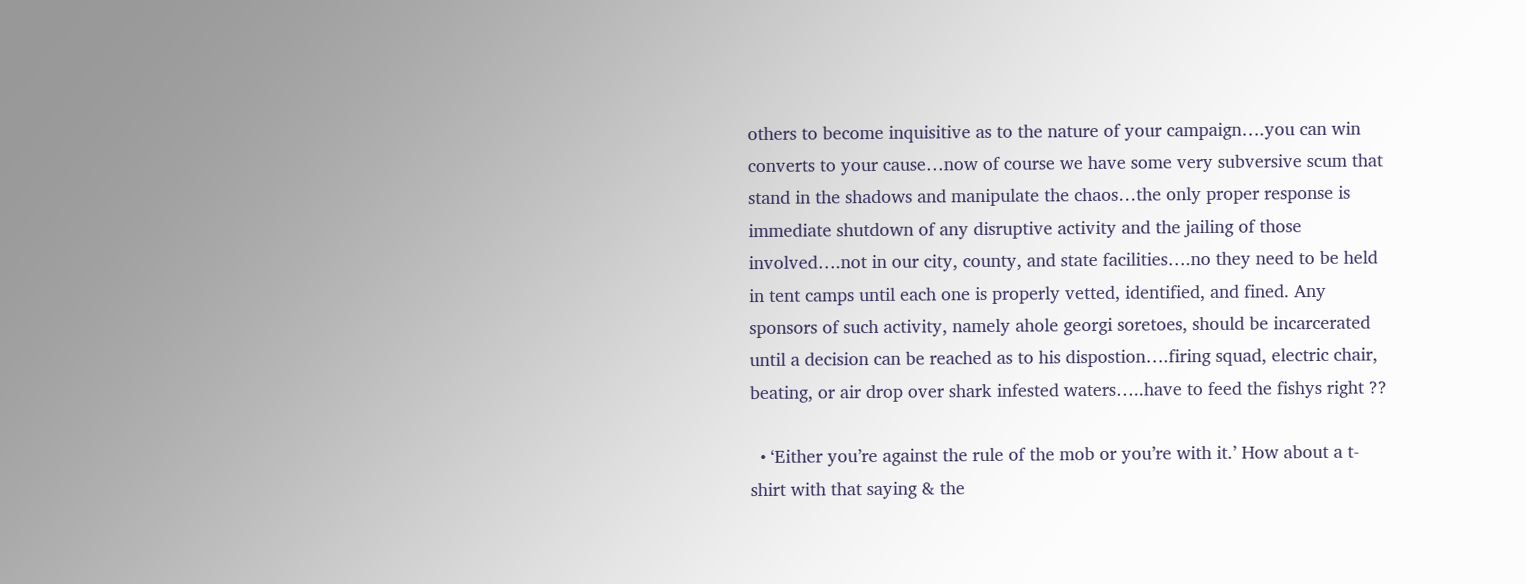others to become inquisitive as to the nature of your campaign….you can win converts to your cause…now of course we have some very subversive scum that stand in the shadows and manipulate the chaos…the only proper response is immediate shutdown of any disruptive activity and the jailing of those involved….not in our city, county, and state facilities….no they need to be held in tent camps until each one is properly vetted, identified, and fined. Any sponsors of such activity, namely ahole georgi soretoes, should be incarcerated until a decision can be reached as to his dispostion….firing squad, electric chair, beating, or air drop over shark infested waters…..have to feed the fishys right ??

  • ‘Either you’re against the rule of the mob or you’re with it.’ How about a t-shirt with that saying & the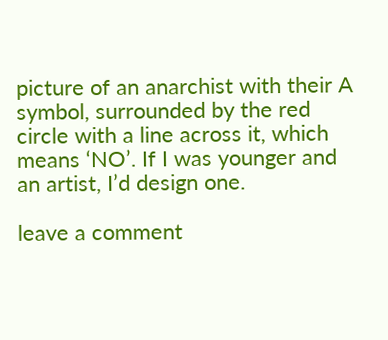picture of an anarchist with their A symbol, surrounded by the red circle with a line across it, which means ‘NO’. If I was younger and an artist, I’d design one.

leave a comment